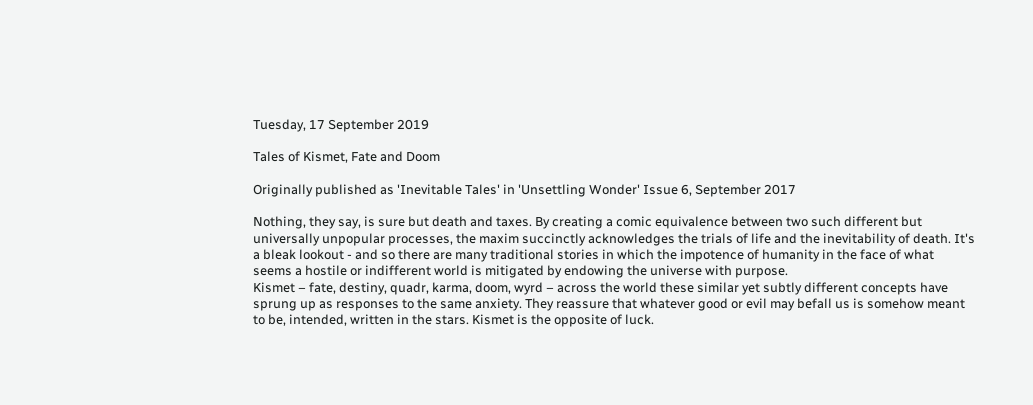Tuesday, 17 September 2019

Tales of Kismet, Fate and Doom

Originally published as 'Inevitable Tales' in 'Unsettling Wonder' Issue 6, September 2017

Nothing, they say, is sure but death and taxes. By creating a comic equivalence between two such different but universally unpopular processes, the maxim succinctly acknowledges the trials of life and the inevitability of death. It's a bleak lookout - and so there are many traditional stories in which the impotence of humanity in the face of what seems a hostile or indifferent world is mitigated by endowing the universe with purpose.
Kismet – fate, destiny, quadr, karma, doom, wyrd – across the world these similar yet subtly different concepts have sprung up as responses to the same anxiety. They reassure that whatever good or evil may befall us is somehow meant to be, intended, written in the stars. Kismet is the opposite of luck.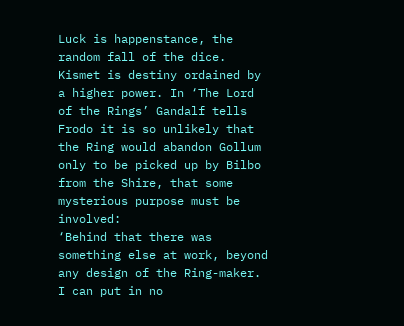Luck is happenstance, the random fall of the dice. Kismet is destiny ordained by a higher power. In ‘The Lord of the Rings’ Gandalf tells Frodo it is so unlikely that the Ring would abandon Gollum only to be picked up by Bilbo from the Shire, that some mysterious purpose must be involved:
‘Behind that there was something else at work, beyond any design of the Ring-maker. I can put in no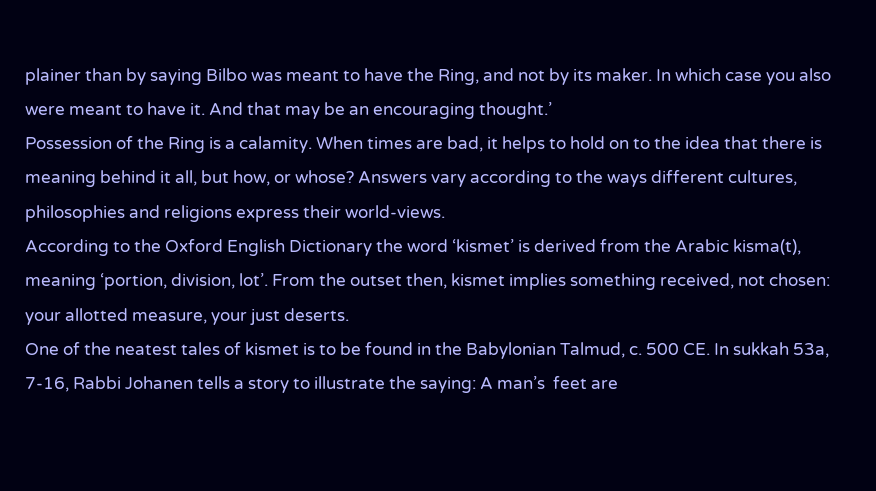plainer than by saying Bilbo was meant to have the Ring, and not by its maker. In which case you also were meant to have it. And that may be an encouraging thought.’
Possession of the Ring is a calamity. When times are bad, it helps to hold on to the idea that there is meaning behind it all, but how, or whose? Answers vary according to the ways different cultures, philosophies and religions express their world-views.
According to the Oxford English Dictionary the word ‘kismet’ is derived from the Arabic kisma(t), meaning ‘portion, division, lot’. From the outset then, kismet implies something received, not chosen: your allotted measure, your just deserts.
One of the neatest tales of kismet is to be found in the Babylonian Talmud, c. 500 CE. In sukkah 53a, 7-16, Rabbi Johanen tells a story to illustrate the saying: A man’s  feet are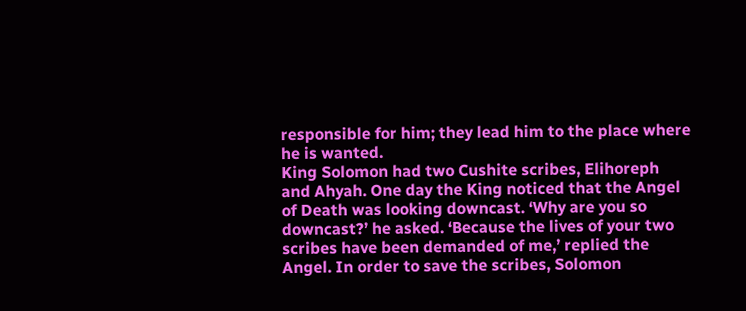responsible for him; they lead him to the place where he is wanted.
King Solomon had two Cushite scribes, Elihoreph and Ahyah. One day the King noticed that the Angel of Death was looking downcast. ‘Why are you so downcast?’ he asked. ‘Because the lives of your two scribes have been demanded of me,’ replied the Angel. In order to save the scribes, Solomon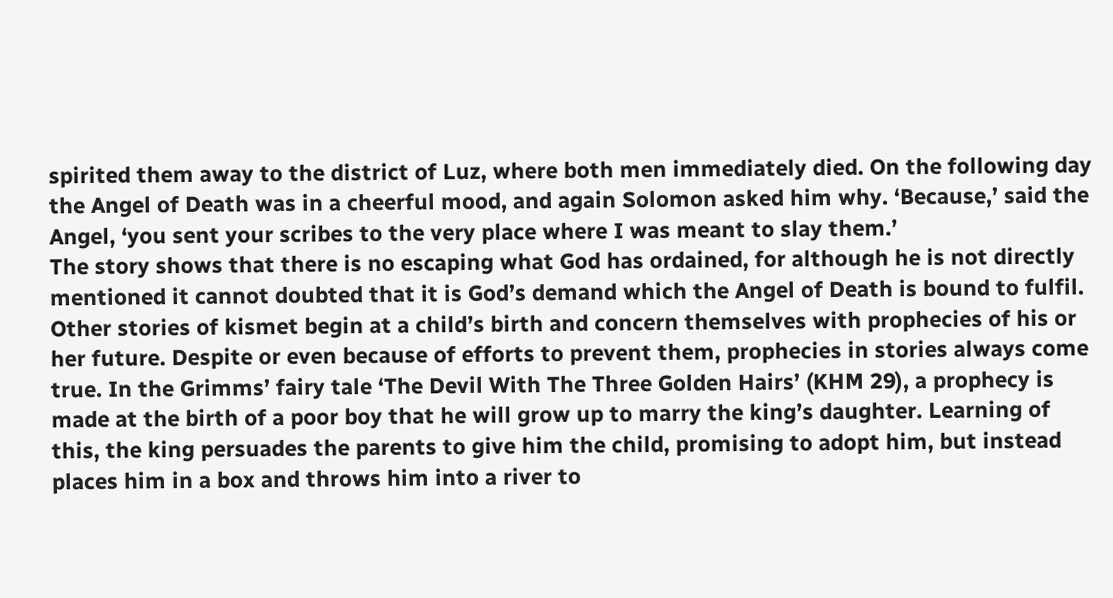spirited them away to the district of Luz, where both men immediately died. On the following day the Angel of Death was in a cheerful mood, and again Solomon asked him why. ‘Because,’ said the Angel, ‘you sent your scribes to the very place where I was meant to slay them.’
The story shows that there is no escaping what God has ordained, for although he is not directly mentioned it cannot doubted that it is God’s demand which the Angel of Death is bound to fulfil.
Other stories of kismet begin at a child’s birth and concern themselves with prophecies of his or her future. Despite or even because of efforts to prevent them, prophecies in stories always come true. In the Grimms’ fairy tale ‘The Devil With The Three Golden Hairs’ (KHM 29), a prophecy is made at the birth of a poor boy that he will grow up to marry the king’s daughter. Learning of this, the king persuades the parents to give him the child, promising to adopt him, but instead places him in a box and throws him into a river to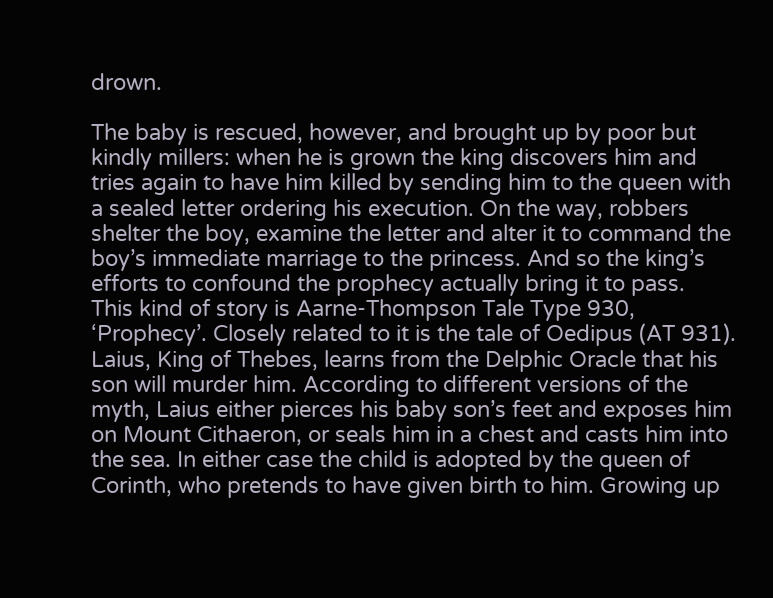drown.

The baby is rescued, however, and brought up by poor but kindly millers: when he is grown the king discovers him and tries again to have him killed by sending him to the queen with a sealed letter ordering his execution. On the way, robbers shelter the boy, examine the letter and alter it to command the boy’s immediate marriage to the princess. And so the king’s efforts to confound the prophecy actually bring it to pass.
This kind of story is Aarne-Thompson Tale Type 930, ‘Prophecy’. Closely related to it is the tale of Oedipus (AT 931). Laius, King of Thebes, learns from the Delphic Oracle that his son will murder him. According to different versions of the myth, Laius either pierces his baby son’s feet and exposes him on Mount Cithaeron, or seals him in a chest and casts him into the sea. In either case the child is adopted by the queen of Corinth, who pretends to have given birth to him. Growing up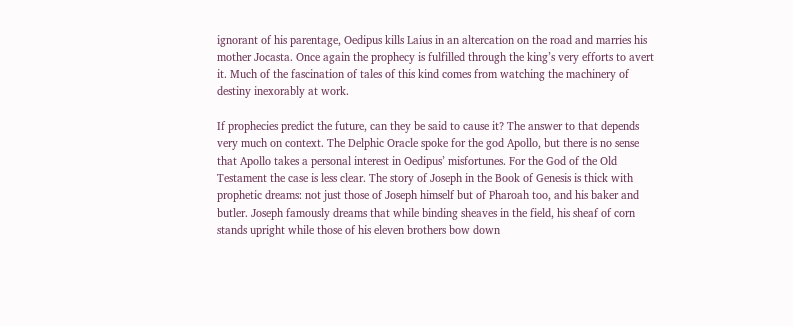ignorant of his parentage, Oedipus kills Laius in an altercation on the road and marries his mother Jocasta. Once again the prophecy is fulfilled through the king’s very efforts to avert it. Much of the fascination of tales of this kind comes from watching the machinery of destiny inexorably at work.

If prophecies predict the future, can they be said to cause it? The answer to that depends very much on context. The Delphic Oracle spoke for the god Apollo, but there is no sense that Apollo takes a personal interest in Oedipus’ misfortunes. For the God of the Old Testament the case is less clear. The story of Joseph in the Book of Genesis is thick with prophetic dreams: not just those of Joseph himself but of Pharoah too, and his baker and butler. Joseph famously dreams that while binding sheaves in the field, his sheaf of corn stands upright while those of his eleven brothers bow down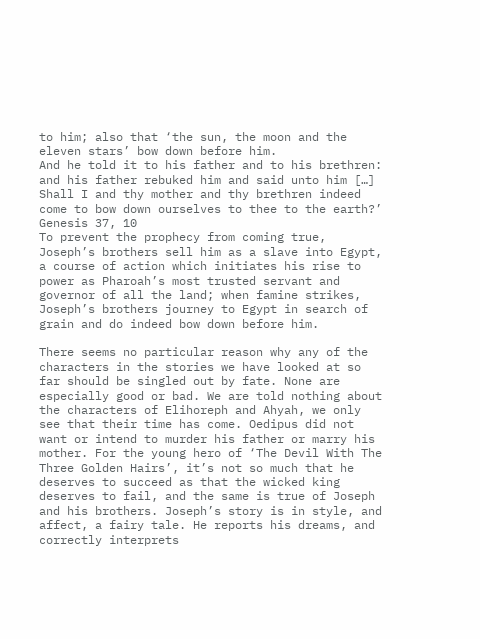to him; also that ‘the sun, the moon and the eleven stars’ bow down before him.
And he told it to his father and to his brethren: and his father rebuked him and said unto him […]  Shall I and thy mother and thy brethren indeed come to bow down ourselves to thee to the earth?’
Genesis 37, 10
To prevent the prophecy from coming true, Joseph’s brothers sell him as a slave into Egypt, a course of action which initiates his rise to power as Pharoah’s most trusted servant and governor of all the land; when famine strikes, Joseph’s brothers journey to Egypt in search of grain and do indeed bow down before him.

There seems no particular reason why any of the characters in the stories we have looked at so far should be singled out by fate. None are especially good or bad. We are told nothing about the characters of Elihoreph and Ahyah, we only see that their time has come. Oedipus did not want or intend to murder his father or marry his mother. For the young hero of ‘The Devil With The Three Golden Hairs’, it’s not so much that he deserves to succeed as that the wicked king deserves to fail, and the same is true of Joseph and his brothers. Joseph’s story is in style, and affect, a fairy tale. He reports his dreams, and correctly interprets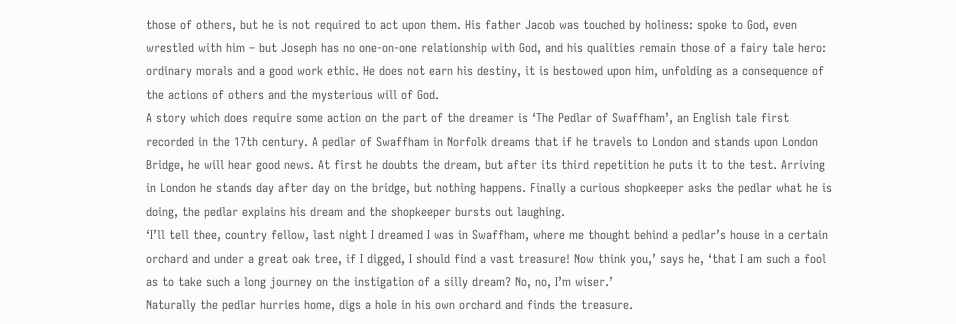those of others, but he is not required to act upon them. His father Jacob was touched by holiness: spoke to God, even wrestled with him – but Joseph has no one-on-one relationship with God, and his qualities remain those of a fairy tale hero: ordinary morals and a good work ethic. He does not earn his destiny, it is bestowed upon him, unfolding as a consequence of the actions of others and the mysterious will of God.
A story which does require some action on the part of the dreamer is ‘The Pedlar of Swaffham’, an English tale first recorded in the 17th century. A pedlar of Swaffham in Norfolk dreams that if he travels to London and stands upon London Bridge, he will hear good news. At first he doubts the dream, but after its third repetition he puts it to the test. Arriving in London he stands day after day on the bridge, but nothing happens. Finally a curious shopkeeper asks the pedlar what he is doing, the pedlar explains his dream and the shopkeeper bursts out laughing.
‘I’ll tell thee, country fellow, last night I dreamed I was in Swaffham, where me thought behind a pedlar’s house in a certain orchard and under a great oak tree, if I digged, I should find a vast treasure! Now think you,’ says he, ‘that I am such a fool as to take such a long journey on the instigation of a silly dream? No, no, I’m wiser.’
Naturally the pedlar hurries home, digs a hole in his own orchard and finds the treasure.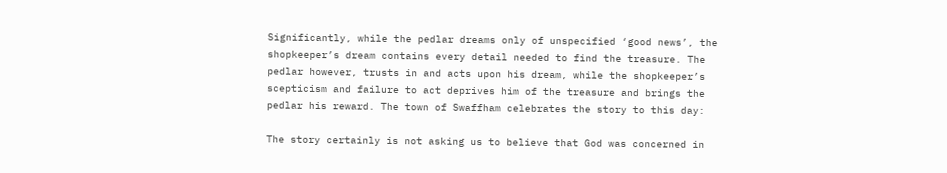Significantly, while the pedlar dreams only of unspecified ‘good news’, the shopkeeper’s dream contains every detail needed to find the treasure. The pedlar however, trusts in and acts upon his dream, while the shopkeeper’s scepticism and failure to act deprives him of the treasure and brings the pedlar his reward. The town of Swaffham celebrates the story to this day:

The story certainly is not asking us to believe that God was concerned in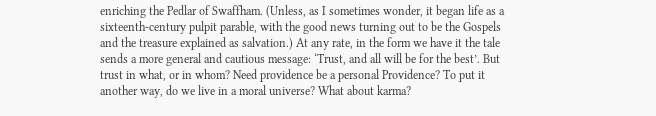enriching the Pedlar of Swaffham. (Unless, as I sometimes wonder, it began life as a sixteenth-century pulpit parable, with the good news turning out to be the Gospels and the treasure explained as salvation.) At any rate, in the form we have it the tale sends a more general and cautious message: ‘Trust, and all will be for the best’. But trust in what, or in whom? Need providence be a personal Providence? To put it another way, do we live in a moral universe? What about karma?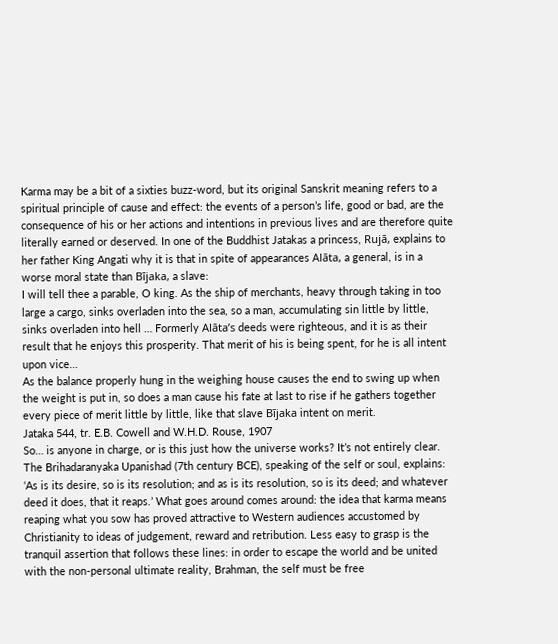Karma may be a bit of a sixties buzz-word, but its original Sanskrit meaning refers to a spiritual principle of cause and effect: the events of a person’s life, good or bad, are the consequence of his or her actions and intentions in previous lives and are therefore quite literally earned or deserved. In one of the Buddhist Jatakas a princess, Rujā, explains to her father King Angati why it is that in spite of appearances Alāta, a general, is in a worse moral state than Bījaka, a slave:
I will tell thee a parable, O king. As the ship of merchants, heavy through taking in too large a cargo, sinks overladen into the sea, so a man, accumulating sin little by little, sinks overladen into hell … Formerly Alāta’s deeds were righteous, and it is as their result that he enjoys this prosperity. That merit of his is being spent, for he is all intent upon vice…
As the balance properly hung in the weighing house causes the end to swing up when the weight is put in, so does a man cause his fate at last to rise if he gathers together every piece of merit little by little, like that slave Bījaka intent on merit.
Jataka 544, tr. E.B. Cowell and W.H.D. Rouse, 1907
So… is anyone in charge, or is this just how the universe works? It’s not entirely clear. The Brihadaranyaka Upanishad (7th century BCE), speaking of the self or soul, explains: ‘As is its desire, so is its resolution; and as is its resolution, so is its deed; and whatever deed it does, that it reaps.’ What goes around comes around: the idea that karma means reaping what you sow has proved attractive to Western audiences accustomed by Christianity to ideas of judgement, reward and retribution. Less easy to grasp is the tranquil assertion that follows these lines: in order to escape the world and be united with the non-personal ultimate reality, Brahman, the self must be free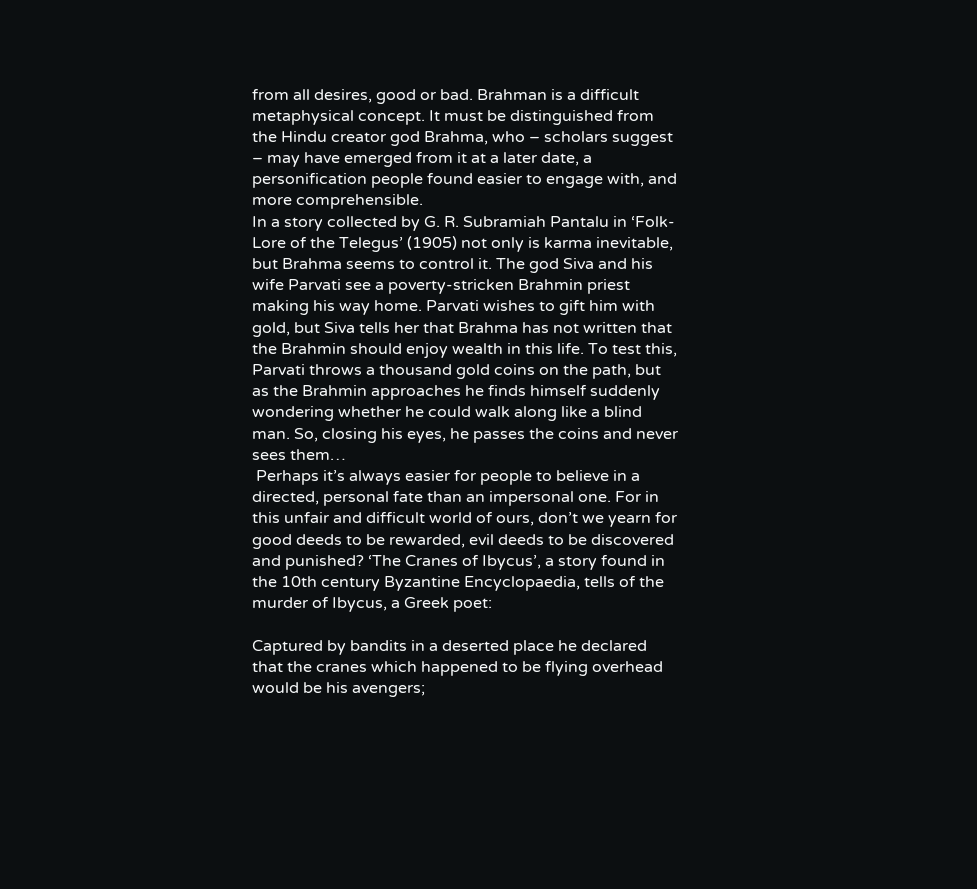from all desires, good or bad. Brahman is a difficult metaphysical concept. It must be distinguished from the Hindu creator god Brahma, who – scholars suggest – may have emerged from it at a later date, a personification people found easier to engage with, and more comprehensible.
In a story collected by G. R. Subramiah Pantalu in ‘Folk-Lore of the Telegus’ (1905) not only is karma inevitable, but Brahma seems to control it. The god Siva and his wife Parvati see a poverty-stricken Brahmin priest making his way home. Parvati wishes to gift him with gold, but Siva tells her that Brahma has not written that the Brahmin should enjoy wealth in this life. To test this, Parvati throws a thousand gold coins on the path, but as the Brahmin approaches he finds himself suddenly wondering whether he could walk along like a blind man. So, closing his eyes, he passes the coins and never sees them…
 Perhaps it’s always easier for people to believe in a directed, personal fate than an impersonal one. For in this unfair and difficult world of ours, don’t we yearn for good deeds to be rewarded, evil deeds to be discovered and punished? ‘The Cranes of Ibycus’, a story found in the 10th century Byzantine Encyclopaedia, tells of the murder of Ibycus, a Greek poet:

Captured by bandits in a deserted place he declared that the cranes which happened to be flying overhead would be his avengers;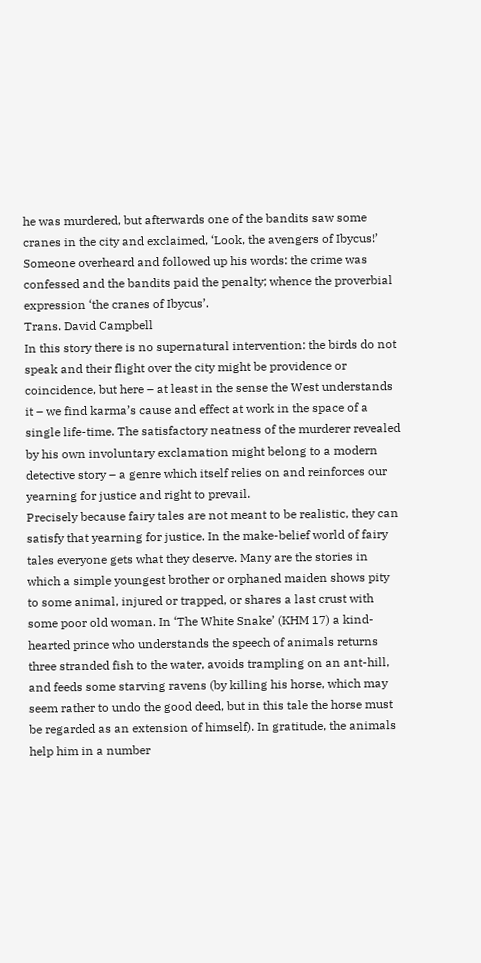he was murdered, but afterwards one of the bandits saw some cranes in the city and exclaimed, ‘Look, the avengers of Ibycus!’ Someone overheard and followed up his words: the crime was confessed and the bandits paid the penalty; whence the proverbial expression ‘the cranes of Ibycus’.
Trans. David Campbell
In this story there is no supernatural intervention: the birds do not speak and their flight over the city might be providence or coincidence, but here – at least in the sense the West understands it – we find karma’s cause and effect at work in the space of a single life-time. The satisfactory neatness of the murderer revealed by his own involuntary exclamation might belong to a modern detective story – a genre which itself relies on and reinforces our yearning for justice and right to prevail.
Precisely because fairy tales are not meant to be realistic, they can satisfy that yearning for justice. In the make-belief world of fairy tales everyone gets what they deserve. Many are the stories in which a simple youngest brother or orphaned maiden shows pity to some animal, injured or trapped, or shares a last crust with some poor old woman. In ‘The White Snake’ (KHM 17) a kind-hearted prince who understands the speech of animals returns three stranded fish to the water, avoids trampling on an ant-hill, and feeds some starving ravens (by killing his horse, which may seem rather to undo the good deed, but in this tale the horse must be regarded as an extension of himself). In gratitude, the animals help him in a number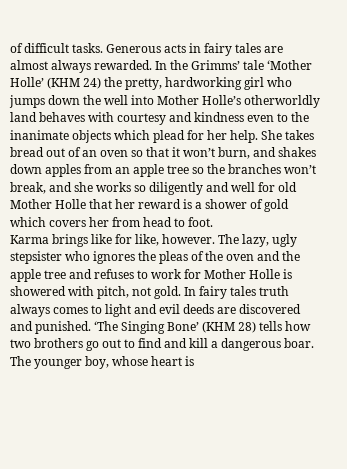of difficult tasks. Generous acts in fairy tales are almost always rewarded. In the Grimms’ tale ‘Mother Holle’ (KHM 24) the pretty, hardworking girl who jumps down the well into Mother Holle’s otherworldly land behaves with courtesy and kindness even to the inanimate objects which plead for her help. She takes bread out of an oven so that it won’t burn, and shakes down apples from an apple tree so the branches won’t break, and she works so diligently and well for old Mother Holle that her reward is a shower of gold which covers her from head to foot.
Karma brings like for like, however. The lazy, ugly stepsister who ignores the pleas of the oven and the apple tree and refuses to work for Mother Holle is showered with pitch, not gold. In fairy tales truth always comes to light and evil deeds are discovered and punished. ‘The Singing Bone’ (KHM 28) tells how two brothers go out to find and kill a dangerous boar. The younger boy, whose heart is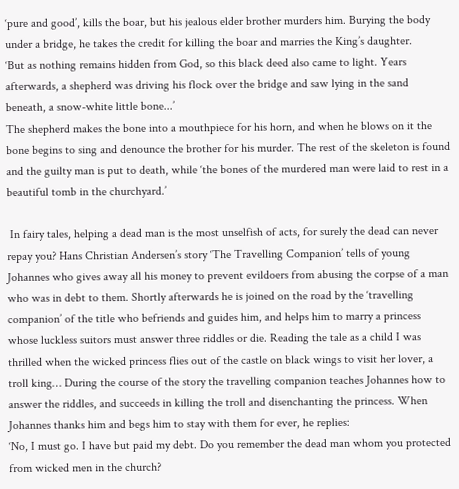‘pure and good’, kills the boar, but his jealous elder brother murders him. Burying the body under a bridge, he takes the credit for killing the boar and marries the King’s daughter.
‘But as nothing remains hidden from God, so this black deed also came to light. Years afterwards, a shepherd was driving his flock over the bridge and saw lying in the sand beneath, a snow-white little bone...’
The shepherd makes the bone into a mouthpiece for his horn, and when he blows on it the bone begins to sing and denounce the brother for his murder. The rest of the skeleton is found and the guilty man is put to death, while ‘the bones of the murdered man were laid to rest in a beautiful tomb in the churchyard.’

 In fairy tales, helping a dead man is the most unselfish of acts, for surely the dead can never repay you? Hans Christian Andersen’s story ‘The Travelling Companion’ tells of young Johannes who gives away all his money to prevent evildoers from abusing the corpse of a man who was in debt to them. Shortly afterwards he is joined on the road by the ‘travelling companion’ of the title who befriends and guides him, and helps him to marry a princess whose luckless suitors must answer three riddles or die. Reading the tale as a child I was thrilled when the wicked princess flies out of the castle on black wings to visit her lover, a troll king… During the course of the story the travelling companion teaches Johannes how to answer the riddles, and succeeds in killing the troll and disenchanting the princess. When Johannes thanks him and begs him to stay with them for ever, he replies:
‘No, I must go. I have but paid my debt. Do you remember the dead man whom you protected from wicked men in the church?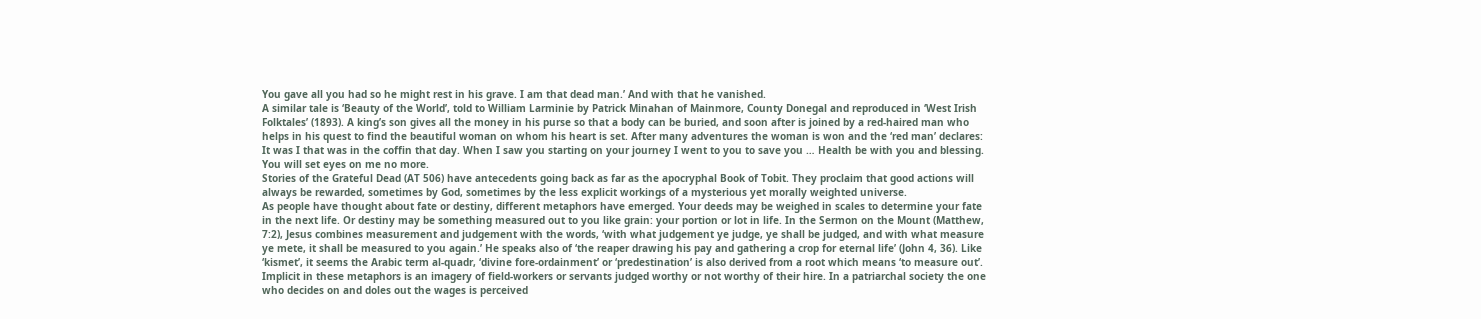You gave all you had so he might rest in his grave. I am that dead man.’ And with that he vanished.
A similar tale is ‘Beauty of the World’, told to William Larminie by Patrick Minahan of Mainmore, County Donegal and reproduced in ‘West Irish Folktales’ (1893). A king’s son gives all the money in his purse so that a body can be buried, and soon after is joined by a red-haired man who helps in his quest to find the beautiful woman on whom his heart is set. After many adventures the woman is won and the ‘red man’ declares:
It was I that was in the coffin that day. When I saw you starting on your journey I went to you to save you … Health be with you and blessing. You will set eyes on me no more.
Stories of the Grateful Dead (AT 506) have antecedents going back as far as the apocryphal Book of Tobit. They proclaim that good actions will always be rewarded, sometimes by God, sometimes by the less explicit workings of a mysterious yet morally weighted universe.
As people have thought about fate or destiny, different metaphors have emerged. Your deeds may be weighed in scales to determine your fate in the next life. Or destiny may be something measured out to you like grain: your portion or lot in life. In the Sermon on the Mount (Matthew, 7:2), Jesus combines measurement and judgement with the words, ‘with what judgement ye judge, ye shall be judged, and with what measure ye mete, it shall be measured to you again.’ He speaks also of ‘the reaper drawing his pay and gathering a crop for eternal life’ (John 4, 36). Like ‘kismet’, it seems the Arabic term al-quadr, ‘divine fore-ordainment’ or ‘predestination’ is also derived from a root which means ‘to measure out’. Implicit in these metaphors is an imagery of field-workers or servants judged worthy or not worthy of their hire. In a patriarchal society the one who decides on and doles out the wages is perceived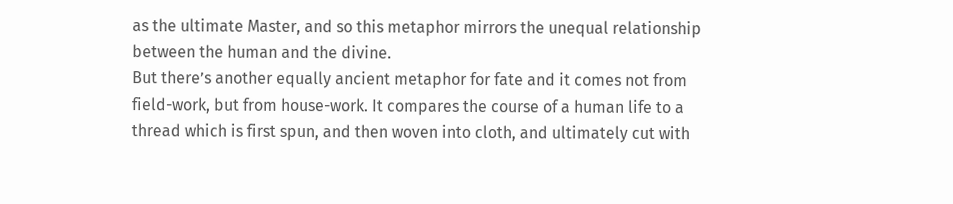as the ultimate Master, and so this metaphor mirrors the unequal relationship between the human and the divine.
But there’s another equally ancient metaphor for fate and it comes not from field-work, but from house-work. It compares the course of a human life to a thread which is first spun, and then woven into cloth, and ultimately cut with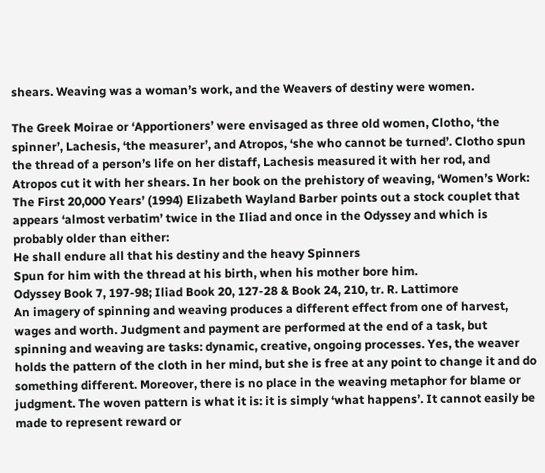shears. Weaving was a woman’s work, and the Weavers of destiny were women.

The Greek Moirae or ‘Apportioners’ were envisaged as three old women, Clotho, ‘the spinner’, Lachesis, ‘the measurer’, and Atropos, ‘she who cannot be turned’. Clotho spun the thread of a person’s life on her distaff, Lachesis measured it with her rod, and Atropos cut it with her shears. In her book on the prehistory of weaving, ‘Women’s Work: The First 20,000 Years’ (1994) Elizabeth Wayland Barber points out a stock couplet that appears ‘almost verbatim’ twice in the Iliad and once in the Odyssey and which is probably older than either:
He shall endure all that his destiny and the heavy Spinners
Spun for him with the thread at his birth, when his mother bore him.
Odyssey Book 7, 197-98; Iliad Book 20, 127-28 & Book 24, 210, tr. R. Lattimore
An imagery of spinning and weaving produces a different effect from one of harvest, wages and worth. Judgment and payment are performed at the end of a task, but spinning and weaving are tasks: dynamic, creative, ongoing processes. Yes, the weaver holds the pattern of the cloth in her mind, but she is free at any point to change it and do something different. Moreover, there is no place in the weaving metaphor for blame or judgment. The woven pattern is what it is: it is simply ‘what happens’. It cannot easily be made to represent reward or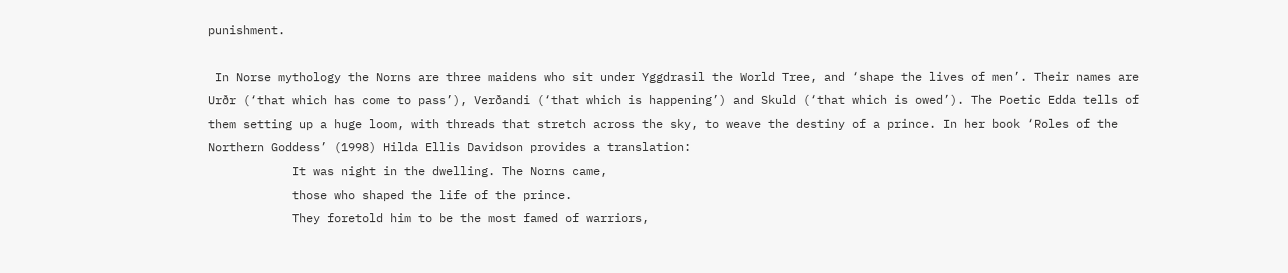punishment.

 In Norse mythology the Norns are three maidens who sit under Yggdrasil the World Tree, and ‘shape the lives of men’. Their names are Urðr (‘that which has come to pass’), Verðandi (‘that which is happening’) and Skuld (‘that which is owed’). The Poetic Edda tells of them setting up a huge loom, with threads that stretch across the sky, to weave the destiny of a prince. In her book ‘Roles of the Northern Goddess’ (1998) Hilda Ellis Davidson provides a translation:
            It was night in the dwelling. The Norns came,
            those who shaped the life of the prince.
            They foretold him to be the most famed of warriors,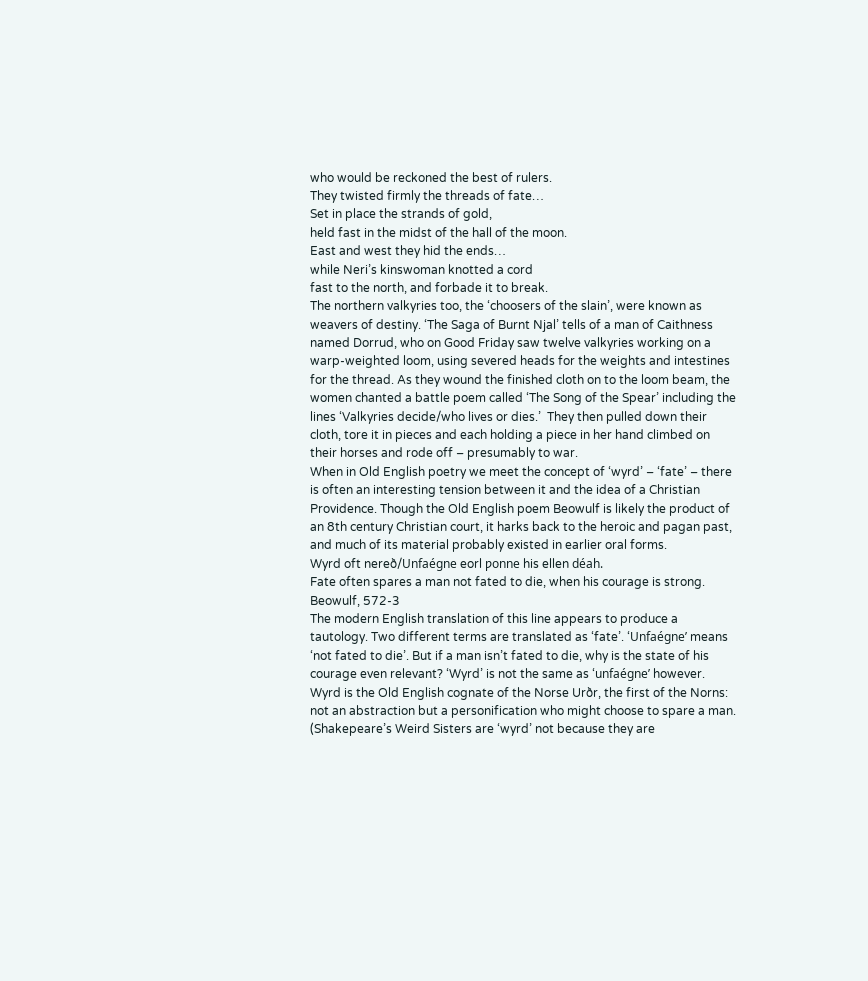who would be reckoned the best of rulers.
They twisted firmly the threads of fate…
Set in place the strands of gold,
held fast in the midst of the hall of the moon.
East and west they hid the ends…
while Neri’s kinswoman knotted a cord
fast to the north, and forbade it to break.
The northern valkyries too, the ‘choosers of the slain’, were known as weavers of destiny. ‘The Saga of Burnt Njal’ tells of a man of Caithness named Dorrud, who on Good Friday saw twelve valkyries working on a warp-weighted loom, using severed heads for the weights and intestines for the thread. As they wound the finished cloth on to the loom beam, the women chanted a battle poem called ‘The Song of the Spear’ including the lines ‘Valkyries decide/who lives or dies.’  They then pulled down their cloth, tore it in pieces and each holding a piece in her hand climbed on their horses and rode off – presumably to war.
When in Old English poetry we meet the concept of ‘wyrd’ – ‘fate’ – there is often an interesting tension between it and the idea of a Christian Providence. Though the Old English poem Beowulf is likely the product of an 8th century Christian court, it harks back to the heroic and pagan past, and much of its material probably existed in earlier oral forms.
Wyrd oft nereð/Unfaégne eorl ƿonne his ellen déah.
Fate often spares a man not fated to die, when his courage is strong.
Beowulf, 572-3
The modern English translation of this line appears to produce a tautology. Two different terms are translated as ‘fate’. ‘Unfaégne’ means ‘not fated to die’. But if a man isn’t fated to die, why is the state of his courage even relevant? ‘Wyrd’ is not the same as ‘unfaégne’ however. Wyrd is the Old English cognate of the Norse Urðr, the first of the Norns: not an abstraction but a personification who might choose to spare a man. (Shakepeare’s Weird Sisters are ‘wyrd’ not because they are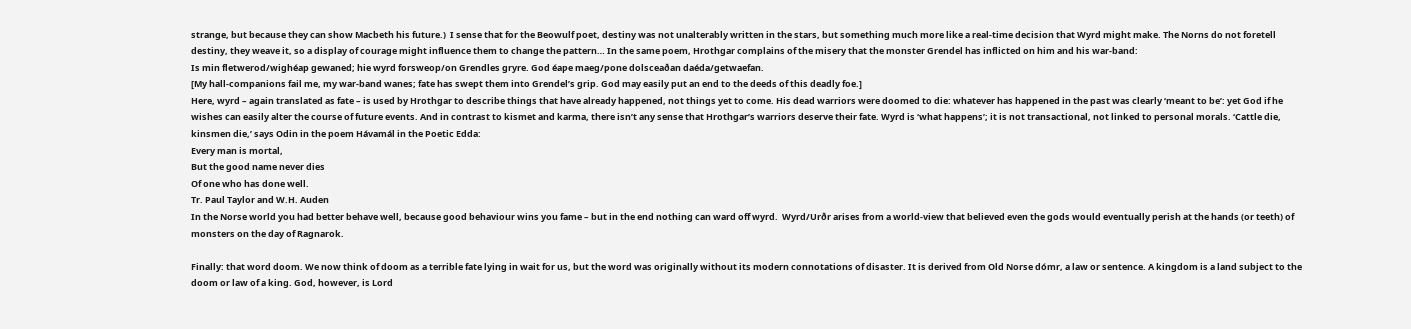strange, but because they can show Macbeth his future.)  I sense that for the Beowulf poet, destiny was not unalterably written in the stars, but something much more like a real-time decision that Wyrd might make. The Norns do not foretell destiny, they weave it, so a display of courage might influence them to change the pattern… In the same poem, Hrothgar complains of the misery that the monster Grendel has inflicted on him and his war-band:
Is min fletwerod/wighéap gewaned; hie wyrd forsweop/on Grendles gryre. God éaƿe maeg/ƿone dolsceaðan daéda/getwaefan.
[My hall-companions fail me, my war-band wanes; fate has swept them into Grendel’s grip. God may easily put an end to the deeds of this deadly foe.]
Here, wyrd – again translated as fate – is used by Hrothgar to describe things that have already happened, not things yet to come. His dead warriors were doomed to die: whatever has happened in the past was clearly ‘meant to be’: yet God if he wishes can easily alter the course of future events. And in contrast to kismet and karma, there isn’t any sense that Hrothgar’s warriors deserve their fate. Wyrd is ‘what happens’; it is not transactional, not linked to personal morals. ‘Cattle die, kinsmen die,’ says Odin in the poem Hávamál in the Poetic Edda:
Every man is mortal,
But the good name never dies
Of one who has done well.
Tr. Paul Taylor and W.H. Auden
In the Norse world you had better behave well, because good behaviour wins you fame – but in the end nothing can ward off wyrd.  Wyrd/Urðr arises from a world-view that believed even the gods would eventually perish at the hands (or teeth) of monsters on the day of Ragnarok.

Finally: that word doom. We now think of doom as a terrible fate lying in wait for us, but the word was originally without its modern connotations of disaster. It is derived from Old Norse dómr, a law or sentence. A kingdom is a land subject to the doom or law of a king. God, however, is Lord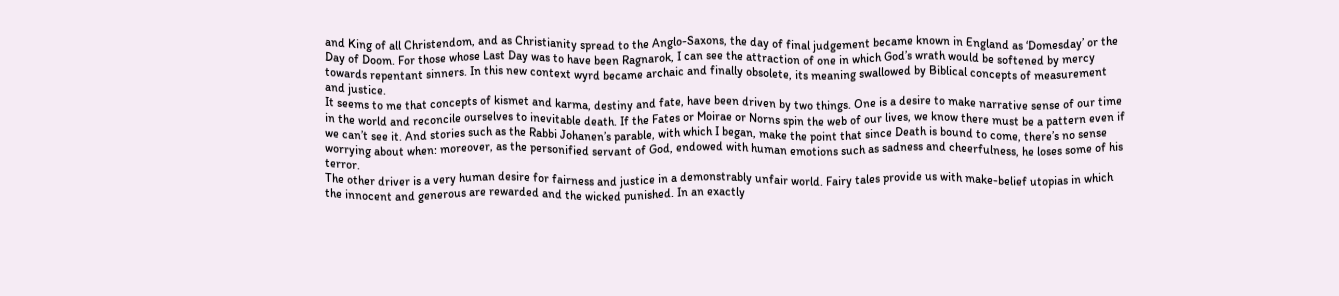and King of all Christendom, and as Christianity spread to the Anglo-Saxons, the day of final judgement became known in England as ‘Domesday’ or the Day of Doom. For those whose Last Day was to have been Ragnarok, I can see the attraction of one in which God’s wrath would be softened by mercy towards repentant sinners. In this new context wyrd became archaic and finally obsolete, its meaning swallowed by Biblical concepts of measurement and justice.
It seems to me that concepts of kismet and karma, destiny and fate, have been driven by two things. One is a desire to make narrative sense of our time in the world and reconcile ourselves to inevitable death. If the Fates or Moirae or Norns spin the web of our lives, we know there must be a pattern even if we can’t see it. And stories such as the Rabbi Johanen’s parable, with which I began, make the point that since Death is bound to come, there’s no sense worrying about when: moreover, as the personified servant of God, endowed with human emotions such as sadness and cheerfulness, he loses some of his terror.
The other driver is a very human desire for fairness and justice in a demonstrably unfair world. Fairy tales provide us with make-belief utopias in which the innocent and generous are rewarded and the wicked punished. In an exactly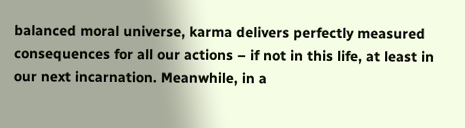balanced moral universe, karma delivers perfectly measured consequences for all our actions – if not in this life, at least in our next incarnation. Meanwhile, in a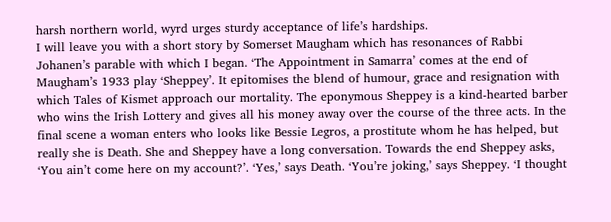harsh northern world, wyrd urges sturdy acceptance of life’s hardships.
I will leave you with a short story by Somerset Maugham which has resonances of Rabbi Johanen’s parable with which I began. ‘The Appointment in Samarra’ comes at the end of Maugham’s 1933 play ‘Sheppey’. It epitomises the blend of humour, grace and resignation with which Tales of Kismet approach our mortality. The eponymous Sheppey is a kind-hearted barber who wins the Irish Lottery and gives all his money away over the course of the three acts. In the final scene a woman enters who looks like Bessie Legros, a prostitute whom he has helped, but really she is Death. She and Sheppey have a long conversation. Towards the end Sheppey asks, ‘You ain’t come here on my account?’. ‘Yes,’ says Death. ‘You’re joking,’ says Sheppey. ‘I thought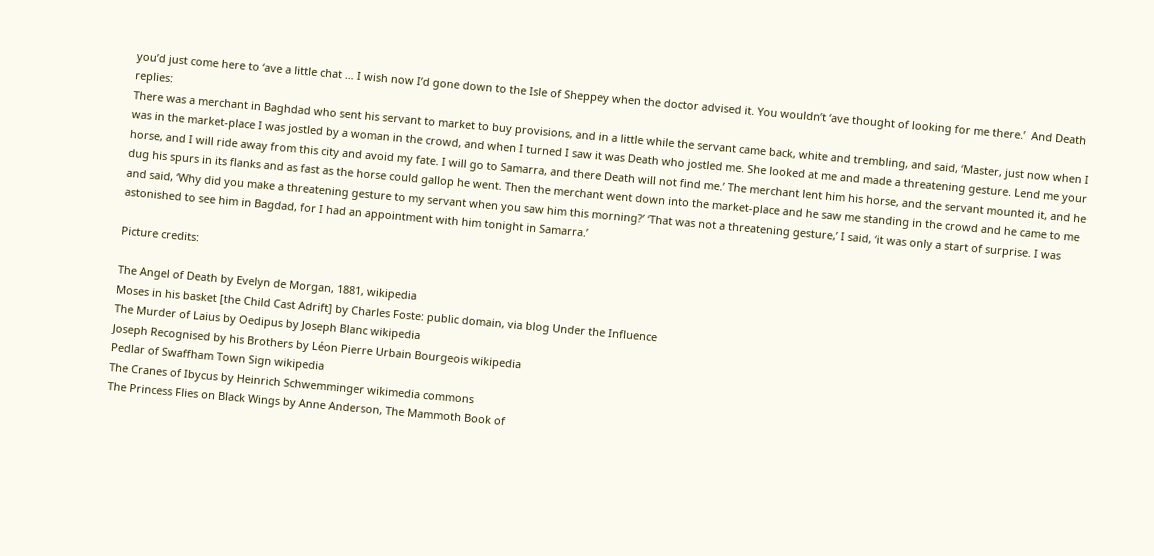you’d just come here to ‘ave a little chat … I wish now I’d gone down to the Isle of Sheppey when the doctor advised it. You wouldn’t ‘ave thought of looking for me there.’  And Death replies:
There was a merchant in Baghdad who sent his servant to market to buy provisions, and in a little while the servant came back, white and trembling, and said, ‘Master, just now when I was in the market-place I was jostled by a woman in the crowd, and when I turned I saw it was Death who jostled me. She looked at me and made a threatening gesture. Lend me your horse, and I will ride away from this city and avoid my fate. I will go to Samarra, and there Death will not find me.’ The merchant lent him his horse, and the servant mounted it, and he dug his spurs in its flanks and as fast as the horse could gallop he went. Then the merchant went down into the market-place and he saw me standing in the crowd and he came to me and said, ‘Why did you make a threatening gesture to my servant when you saw him this morning?’ ‘That was not a threatening gesture,’ I said, ‘it was only a start of surprise. I was astonished to see him in Bagdad, for I had an appointment with him tonight in Samarra.’

Picture credits:

The Angel of Death by Evelyn de Morgan, 1881, wikipedia
Moses in his basket [the Child Cast Adrift] by Charles Foste: public domain, via blog Under the Influence
The Murder of Laius by Oedipus by Joseph Blanc wikipedia
Joseph Recognised by his Brothers by Léon Pierre Urbain Bourgeois wikipedia
Pedlar of Swaffham Town Sign wikipedia
The Cranes of Ibycus by Heinrich Schwemminger wikimedia commons
The Princess Flies on Black Wings by Anne Anderson, The Mammoth Book of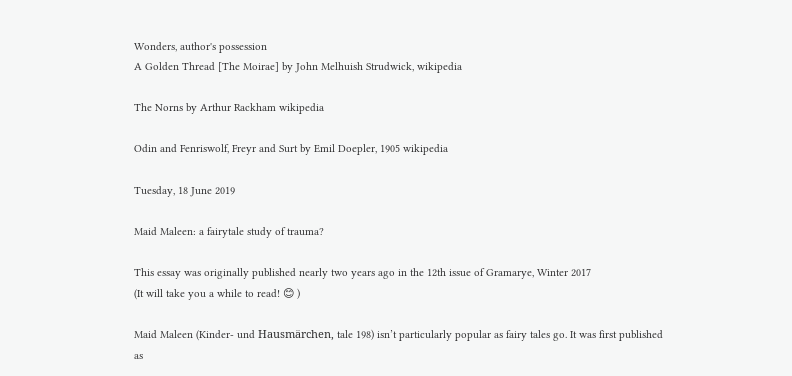Wonders, author's possession
A Golden Thread [The Moirae] by John Melhuish Strudwick, wikipedia

The Norns by Arthur Rackham wikipedia

Odin and Fenriswolf, Freyr and Surt by Emil Doepler, 1905 wikipedia

Tuesday, 18 June 2019

Maid Maleen: a fairytale study of trauma?

This essay was originally published nearly two years ago in the 12th issue of Gramarye, Winter 2017
(It will take you a while to read! 😊 )

Maid Maleen (Kinder- und Hausmärchen, tale 198) isn’t particularly popular as fairy tales go. It was first published as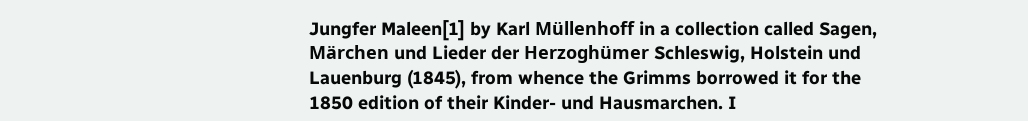Jungfer Maleen[1] by Karl Müllenhoff in a collection called Sagen, Märchen und Lieder der Herzoghümer Schleswig, Holstein und Lauenburg (1845), from whence the Grimms borrowed it for the 1850 edition of their Kinder- und Hausmarchen. I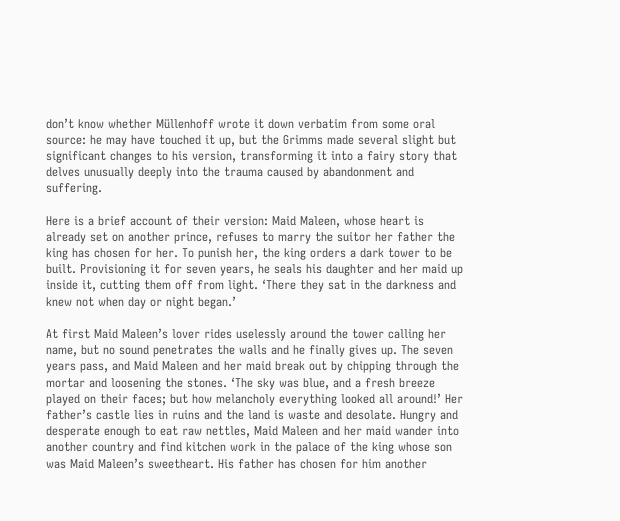don’t know whether Müllenhoff wrote it down verbatim from some oral source: he may have touched it up, but the Grimms made several slight but significant changes to his version, transforming it into a fairy story that delves unusually deeply into the trauma caused by abandonment and suffering.

Here is a brief account of their version: Maid Maleen, whose heart is already set on another prince, refuses to marry the suitor her father the king has chosen for her. To punish her, the king orders a dark tower to be built. Provisioning it for seven years, he seals his daughter and her maid up inside it, cutting them off from light. ‘There they sat in the darkness and knew not when day or night began.’

At first Maid Maleen’s lover rides uselessly around the tower calling her name, but no sound penetrates the walls and he finally gives up. The seven years pass, and Maid Maleen and her maid break out by chipping through the mortar and loosening the stones. ‘The sky was blue, and a fresh breeze played on their faces; but how melancholy everything looked all around!’ Her father’s castle lies in ruins and the land is waste and desolate. Hungry and desperate enough to eat raw nettles, Maid Maleen and her maid wander into another country and find kitchen work in the palace of the king whose son was Maid Maleen’s sweetheart. His father has chosen for him another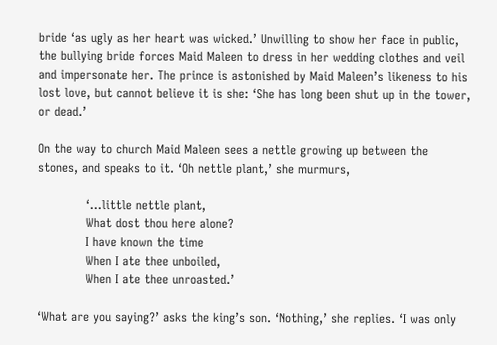bride ‘as ugly as her heart was wicked.’ Unwilling to show her face in public, the bullying bride forces Maid Maleen to dress in her wedding clothes and veil and impersonate her. The prince is astonished by Maid Maleen’s likeness to his lost love, but cannot believe it is she: ‘She has long been shut up in the tower, or dead.’

On the way to church Maid Maleen sees a nettle growing up between the stones, and speaks to it. ‘Oh nettle plant,’ she murmurs,

            ‘…little nettle plant,
            What dost thou here alone?
            I have known the time
            When I ate thee unboiled,
            When I ate thee unroasted.’

‘What are you saying?’ asks the king’s son. ‘Nothing,’ she replies. ‘I was only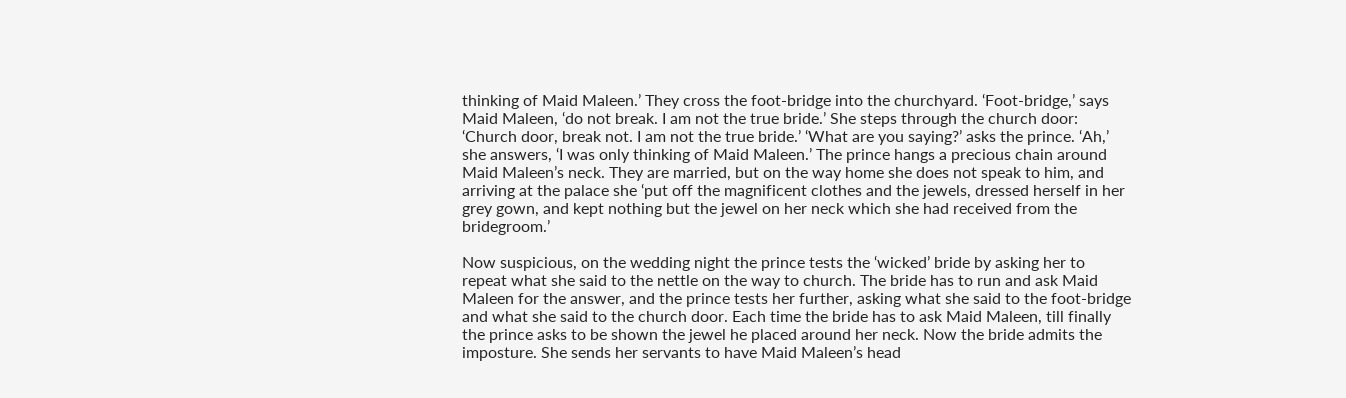thinking of Maid Maleen.’ They cross the foot-bridge into the churchyard. ‘Foot-bridge,’ says Maid Maleen, ‘do not break. I am not the true bride.’ She steps through the church door: ‘Church door, break not. I am not the true bride.’ ‘What are you saying?’ asks the prince. ‘Ah,’ she answers, ‘I was only thinking of Maid Maleen.’ The prince hangs a precious chain around Maid Maleen’s neck. They are married, but on the way home she does not speak to him, and arriving at the palace she ‘put off the magnificent clothes and the jewels, dressed herself in her grey gown, and kept nothing but the jewel on her neck which she had received from the bridegroom.’

Now suspicious, on the wedding night the prince tests the ‘wicked’ bride by asking her to repeat what she said to the nettle on the way to church. The bride has to run and ask Maid Maleen for the answer, and the prince tests her further, asking what she said to the foot-bridge and what she said to the church door. Each time the bride has to ask Maid Maleen, till finally the prince asks to be shown the jewel he placed around her neck. Now the bride admits the imposture. She sends her servants to have Maid Maleen’s head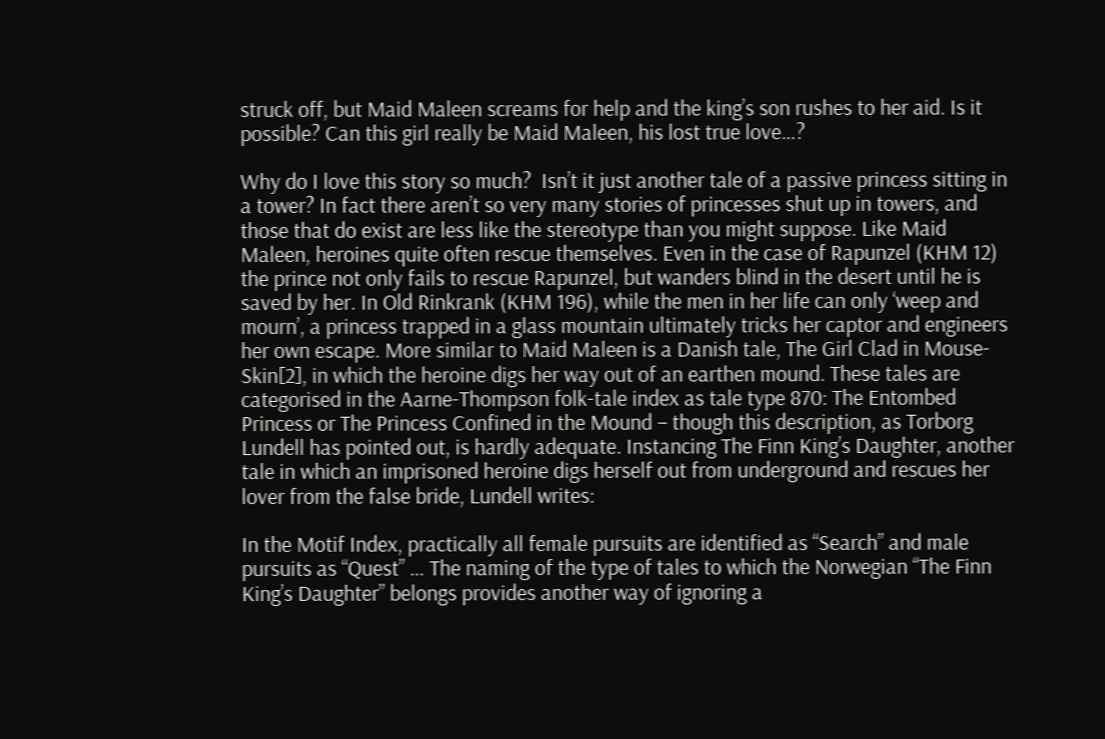struck off, but Maid Maleen screams for help and the king’s son rushes to her aid. Is it possible? Can this girl really be Maid Maleen, his lost true love…?

Why do I love this story so much?  Isn’t it just another tale of a passive princess sitting in a tower? In fact there aren’t so very many stories of princesses shut up in towers, and those that do exist are less like the stereotype than you might suppose. Like Maid Maleen, heroines quite often rescue themselves. Even in the case of Rapunzel (KHM 12) the prince not only fails to rescue Rapunzel, but wanders blind in the desert until he is saved by her. In Old Rinkrank (KHM 196), while the men in her life can only ‘weep and mourn’, a princess trapped in a glass mountain ultimately tricks her captor and engineers her own escape. More similar to Maid Maleen is a Danish tale, The Girl Clad in Mouse-Skin[2], in which the heroine digs her way out of an earthen mound. These tales are categorised in the Aarne-Thompson folk-tale index as tale type 870: The Entombed Princess or The Princess Confined in the Mound – though this description, as Torborg Lundell has pointed out, is hardly adequate. Instancing The Finn King’s Daughter, another tale in which an imprisoned heroine digs herself out from underground and rescues her lover from the false bride, Lundell writes:

In the Motif Index, practically all female pursuits are identified as “Search” and male pursuits as “Quest” … The naming of the type of tales to which the Norwegian “The Finn King’s Daughter” belongs provides another way of ignoring a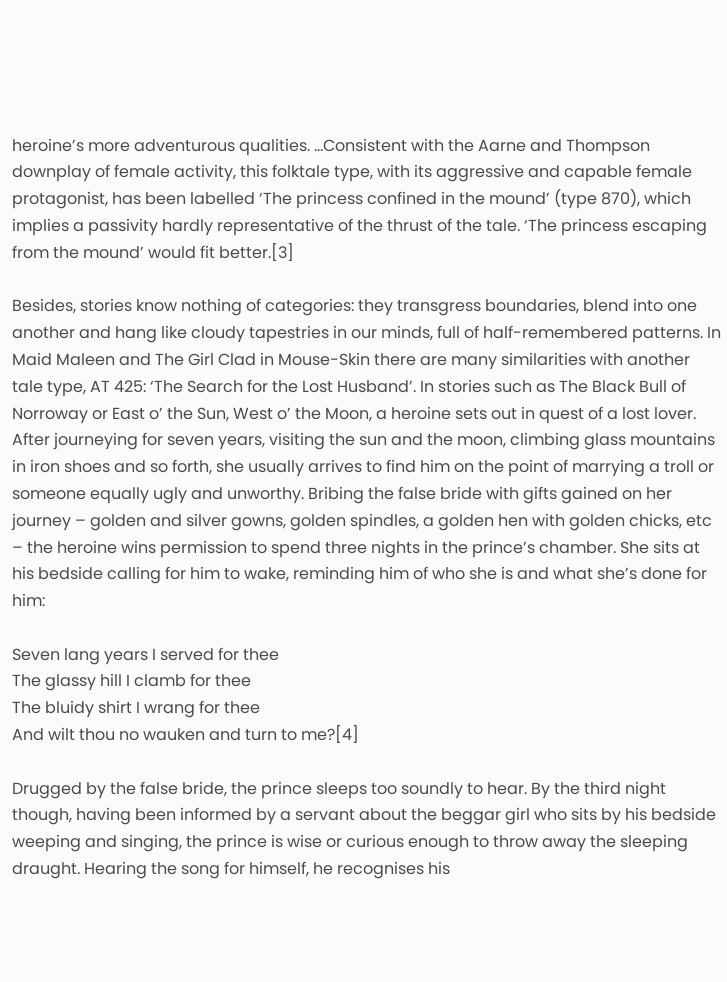heroine’s more adventurous qualities. ...Consistent with the Aarne and Thompson downplay of female activity, this folktale type, with its aggressive and capable female protagonist, has been labelled ‘The princess confined in the mound’ (type 870), which implies a passivity hardly representative of the thrust of the tale. ‘The princess escaping from the mound’ would fit better.[3]

Besides, stories know nothing of categories: they transgress boundaries, blend into one another and hang like cloudy tapestries in our minds, full of half-remembered patterns. In Maid Maleen and The Girl Clad in Mouse-Skin there are many similarities with another tale type, AT 425: ‘The Search for the Lost Husband’. In stories such as The Black Bull of Norroway or East o’ the Sun, West o’ the Moon, a heroine sets out in quest of a lost lover. After journeying for seven years, visiting the sun and the moon, climbing glass mountains in iron shoes and so forth, she usually arrives to find him on the point of marrying a troll or someone equally ugly and unworthy. Bribing the false bride with gifts gained on her journey – golden and silver gowns, golden spindles, a golden hen with golden chicks, etc – the heroine wins permission to spend three nights in the prince’s chamber. She sits at his bedside calling for him to wake, reminding him of who she is and what she’s done for him:

Seven lang years I served for thee
The glassy hill I clamb for thee
The bluidy shirt I wrang for thee
And wilt thou no wauken and turn to me?[4]

Drugged by the false bride, the prince sleeps too soundly to hear. By the third night though, having been informed by a servant about the beggar girl who sits by his bedside weeping and singing, the prince is wise or curious enough to throw away the sleeping draught. Hearing the song for himself, he recognises his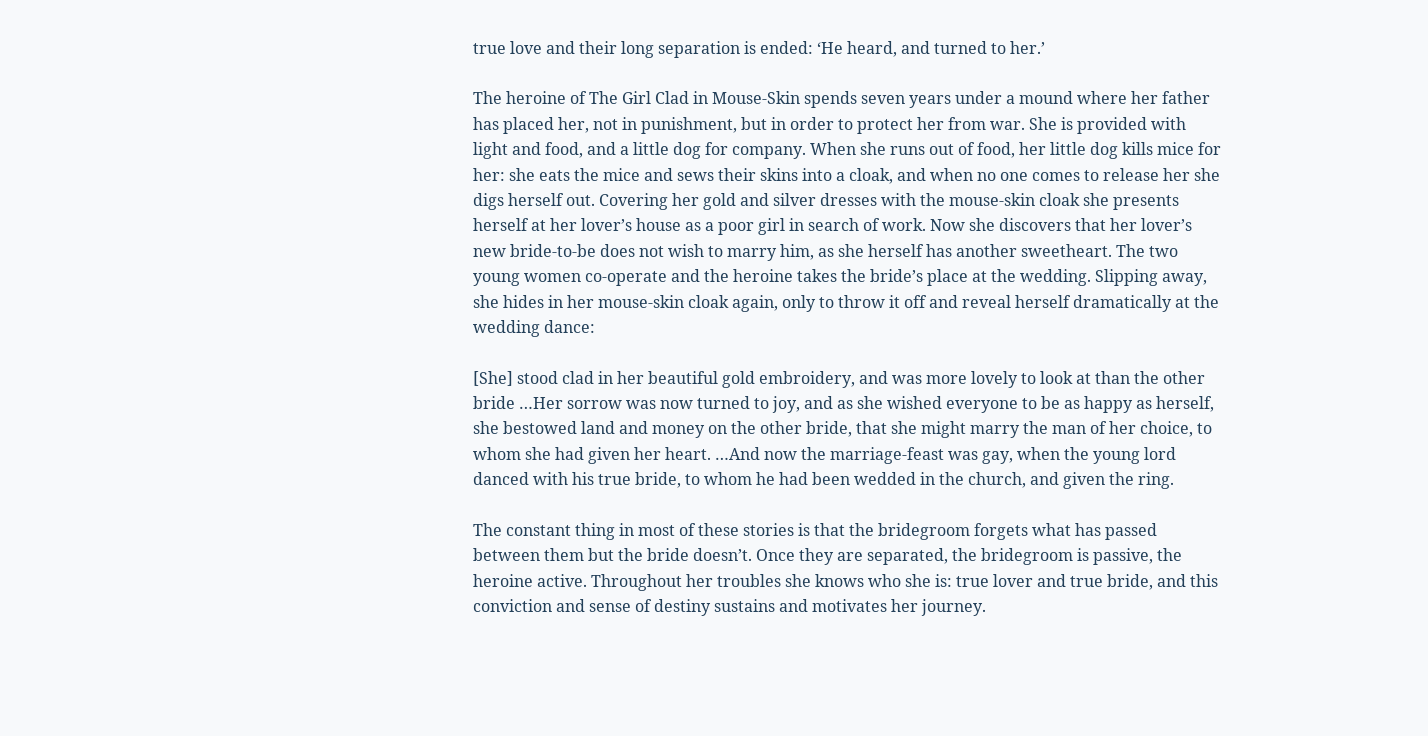true love and their long separation is ended: ‘He heard, and turned to her.’

The heroine of The Girl Clad in Mouse-Skin spends seven years under a mound where her father has placed her, not in punishment, but in order to protect her from war. She is provided with light and food, and a little dog for company. When she runs out of food, her little dog kills mice for her: she eats the mice and sews their skins into a cloak, and when no one comes to release her she digs herself out. Covering her gold and silver dresses with the mouse-skin cloak she presents herself at her lover’s house as a poor girl in search of work. Now she discovers that her lover’s new bride-to-be does not wish to marry him, as she herself has another sweetheart. The two young women co-operate and the heroine takes the bride’s place at the wedding. Slipping away, she hides in her mouse-skin cloak again, only to throw it off and reveal herself dramatically at the wedding dance:

[She] stood clad in her beautiful gold embroidery, and was more lovely to look at than the other bride …Her sorrow was now turned to joy, and as she wished everyone to be as happy as herself, she bestowed land and money on the other bride, that she might marry the man of her choice, to whom she had given her heart. …And now the marriage-feast was gay, when the young lord danced with his true bride, to whom he had been wedded in the church, and given the ring.

The constant thing in most of these stories is that the bridegroom forgets what has passed between them but the bride doesn’t. Once they are separated, the bridegroom is passive, the heroine active. Throughout her troubles she knows who she is: true lover and true bride, and this conviction and sense of destiny sustains and motivates her journey.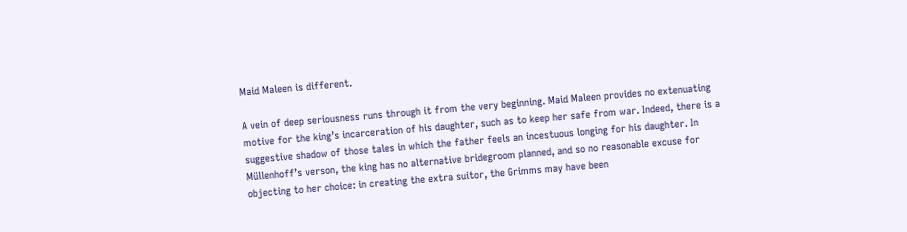Maid Maleen is different.

A vein of deep seriousness runs through it from the very beginning. Maid Maleen provides no extenuating motive for the king’s incarceration of his daughter, such as to keep her safe from war. Indeed, there is a suggestive shadow of those tales in which the father feels an incestuous longing for his daughter. In Müllenhoff’s verson, the king has no alternative bridegroom planned, and so no reasonable excuse for objecting to her choice: in creating the extra suitor, the Grimms may have been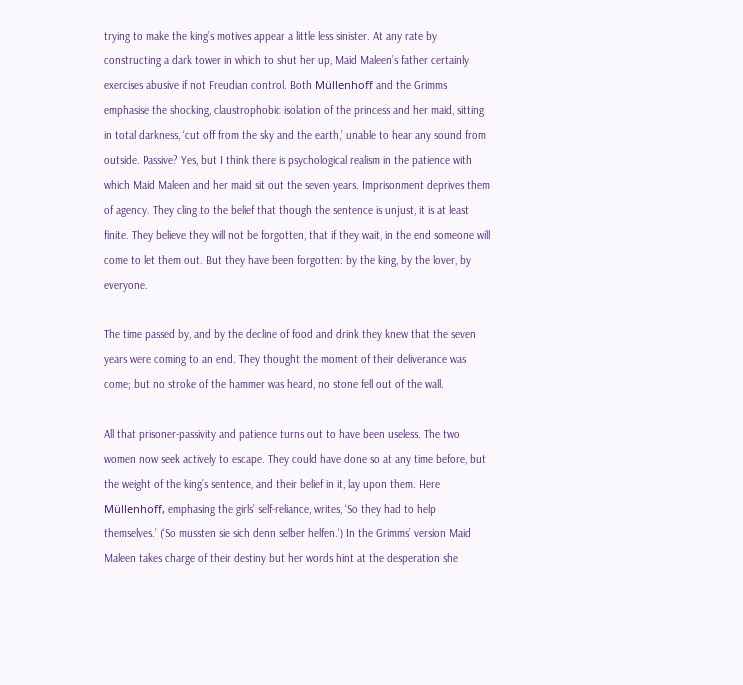trying to make the king’s motives appear a little less sinister. At any rate by constructing a dark tower in which to shut her up, Maid Maleen’s father certainly exercises abusive if not Freudian control. Both Müllenhoff and the Grimms emphasise the shocking, claustrophobic isolation of the princess and her maid, sitting in total darkness, ‘cut off from the sky and the earth,’ unable to hear any sound from outside. Passive? Yes, but I think there is psychological realism in the patience with which Maid Maleen and her maid sit out the seven years. Imprisonment deprives them of agency. They cling to the belief that though the sentence is unjust, it is at least finite. They believe they will not be forgotten, that if they wait, in the end someone will come to let them out. But they have been forgotten: by the king, by the lover, by everyone.

The time passed by, and by the decline of food and drink they knew that the seven years were coming to an end. They thought the moment of their deliverance was come; but no stroke of the hammer was heard, no stone fell out of the wall.

All that prisoner-passivity and patience turns out to have been useless. The two women now seek actively to escape. They could have done so at any time before, but the weight of the king’s sentence, and their belief in it, lay upon them. Here Müllenhoff, emphasing the girls’ self-reliance, writes, ‘So they had to help themselves.’ (‘So mussten sie sich denn selber helfen.’) In the Grimms’ version Maid Maleen takes charge of their destiny but her words hint at the desperation she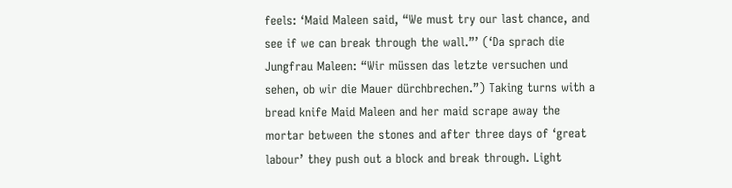feels: ‘Maid Maleen said, “We must try our last chance, and see if we can break through the wall.”’ (‘Da sprach die Jungfrau Maleen: “Wir müssen das letzte versuchen und sehen, ob wir die Mauer dürchbrechen.”) Taking turns with a bread knife Maid Maleen and her maid scrape away the mortar between the stones and after three days of ‘great labour’ they push out a block and break through. Light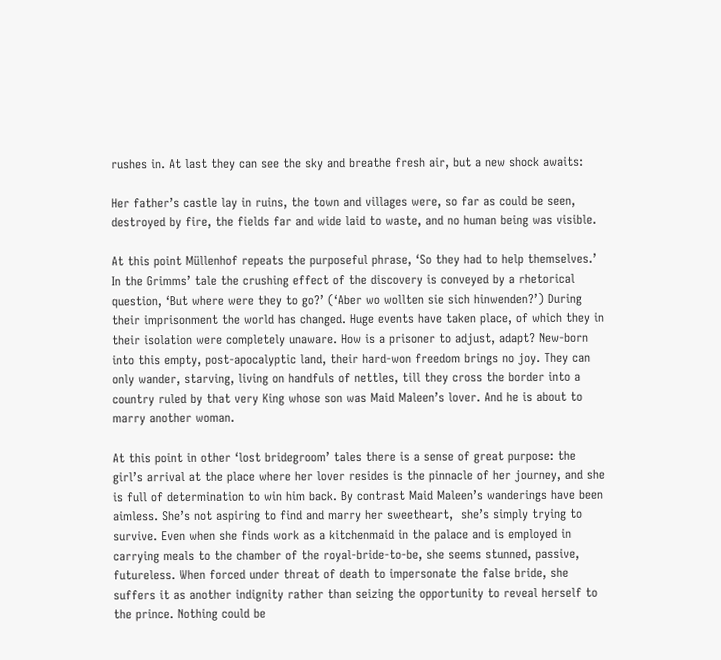rushes in. At last they can see the sky and breathe fresh air, but a new shock awaits:

Her father’s castle lay in ruins, the town and villages were, so far as could be seen, destroyed by fire, the fields far and wide laid to waste, and no human being was visible.

At this point Müllenhof repeats the purposeful phrase, ‘So they had to help themselves.’ In the Grimms’ tale the crushing effect of the discovery is conveyed by a rhetorical question, ‘But where were they to go?’ (‘Aber wo wollten sie sich hinwenden?’) During their imprisonment the world has changed. Huge events have taken place, of which they in their isolation were completely unaware. How is a prisoner to adjust, adapt? New-born into this empty, post-apocalyptic land, their hard-won freedom brings no joy. They can only wander, starving, living on handfuls of nettles, till they cross the border into a country ruled by that very King whose son was Maid Maleen’s lover. And he is about to marry another woman.

At this point in other ‘lost bridegroom’ tales there is a sense of great purpose: the girl’s arrival at the place where her lover resides is the pinnacle of her journey, and she is full of determination to win him back. By contrast Maid Maleen’s wanderings have been aimless. She’s not aspiring to find and marry her sweetheart,  she’s simply trying to survive. Even when she finds work as a kitchenmaid in the palace and is employed in carrying meals to the chamber of the royal-bride-to-be, she seems stunned, passive, futureless. When forced under threat of death to impersonate the false bride, she suffers it as another indignity rather than seizing the opportunity to reveal herself to the prince. Nothing could be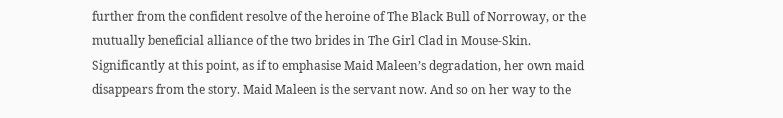further from the confident resolve of the heroine of The Black Bull of Norroway, or the mutually beneficial alliance of the two brides in The Girl Clad in Mouse-Skin. Significantly at this point, as if to emphasise Maid Maleen’s degradation, her own maid disappears from the story. Maid Maleen is the servant now. And so on her way to the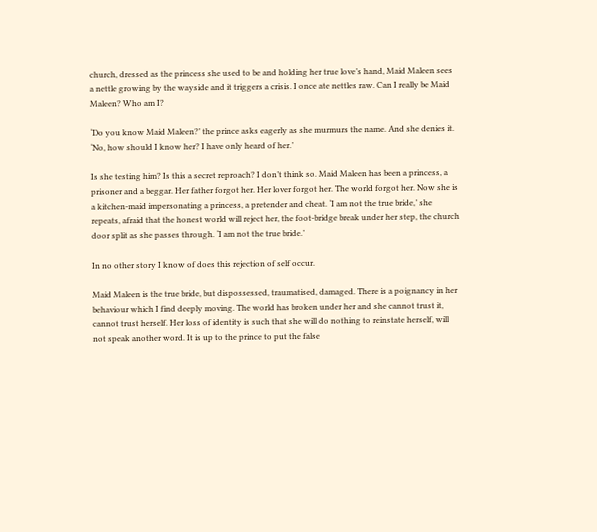church, dressed as the princess she used to be and holding her true love’s hand, Maid Maleen sees a nettle growing by the wayside and it triggers a crisis. I once ate nettles raw. Can I really be Maid Maleen? Who am I?

‘Do you know Maid Maleen?’ the prince asks eagerly as she murmurs the name. And she denies it. ‘No, how should I know her? I have only heard of her.’

Is she testing him? Is this a secret reproach? I don’t think so. Maid Maleen has been a princess, a prisoner and a beggar. Her father forgot her. Her lover forgot her. The world forgot her. Now she is a kitchen-maid impersonating a princess, a pretender and cheat. ‘I am not the true bride,’ she repeats, afraid that the honest world will reject her, the foot-bridge break under her step, the church door split as she passes through. ‘I am not the true bride.’

In no other story I know of does this rejection of self occur.

Maid Maleen is the true bride, but dispossessed, traumatised, damaged. There is a poignancy in her behaviour which I find deeply moving. The world has broken under her and she cannot trust it, cannot trust herself. Her loss of identity is such that she will do nothing to reinstate herself, will not speak another word. It is up to the prince to put the false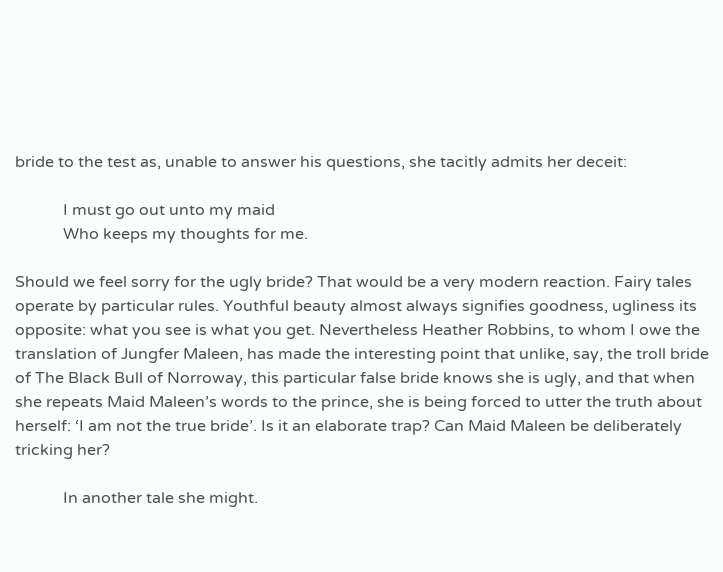bride to the test as, unable to answer his questions, she tacitly admits her deceit:

            I must go out unto my maid
            Who keeps my thoughts for me.

Should we feel sorry for the ugly bride? That would be a very modern reaction. Fairy tales operate by particular rules. Youthful beauty almost always signifies goodness, ugliness its opposite: what you see is what you get. Nevertheless Heather Robbins, to whom I owe the translation of Jungfer Maleen, has made the interesting point that unlike, say, the troll bride of The Black Bull of Norroway, this particular false bride knows she is ugly, and that when she repeats Maid Maleen’s words to the prince, she is being forced to utter the truth about herself: ‘I am not the true bride’. Is it an elaborate trap? Can Maid Maleen be deliberately tricking her?

            In another tale she might.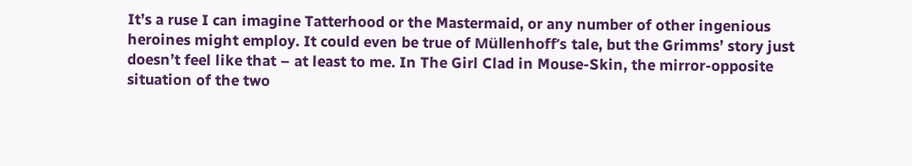It’s a ruse I can imagine Tatterhood or the Mastermaid, or any number of other ingenious heroines might employ. It could even be true of Müllenhoff’s tale, but the Grimms’ story just doesn’t feel like that – at least to me. In The Girl Clad in Mouse-Skin, the mirror-opposite situation of the two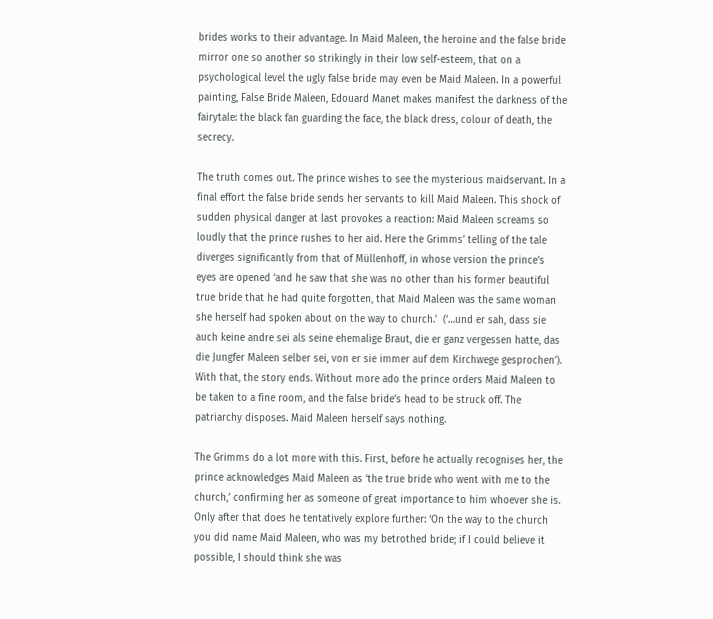brides works to their advantage. In Maid Maleen, the heroine and the false bride mirror one so another so strikingly in their low self-esteem, that on a psychological level the ugly false bride may even be Maid Maleen. In a powerful painting, False Bride Maleen, Edouard Manet makes manifest the darkness of the fairytale: the black fan guarding the face, the black dress, colour of death, the secrecy.

The truth comes out. The prince wishes to see the mysterious maidservant. In a final effort the false bride sends her servants to kill Maid Maleen. This shock of sudden physical danger at last provokes a reaction: Maid Maleen screams so loudly that the prince rushes to her aid. Here the Grimms’ telling of the tale diverges significantly from that of Müllenhoff, in whose version the prince’s eyes are opened ‘and he saw that she was no other than his former beautiful true bride that he had quite forgotten, that Maid Maleen was the same woman she herself had spoken about on the way to church.’  (‘…und er sah, dass sie auch keine andre sei als seine ehemalige Braut, die er ganz vergessen hatte, das die Jungfer Maleen selber sei, von er sie immer auf dem Kirchwege gesprochen’). With that, the story ends. Without more ado the prince orders Maid Maleen to be taken to a fine room, and the false bride’s head to be struck off. The patriarchy disposes. Maid Maleen herself says nothing.

The Grimms do a lot more with this. First, before he actually recognises her, the prince acknowledges Maid Maleen as ‘the true bride who went with me to the church,’ confirming her as someone of great importance to him whoever she is. Only after that does he tentatively explore further: ‘On the way to the church you did name Maid Maleen, who was my betrothed bride; if I could believe it possible, I should think she was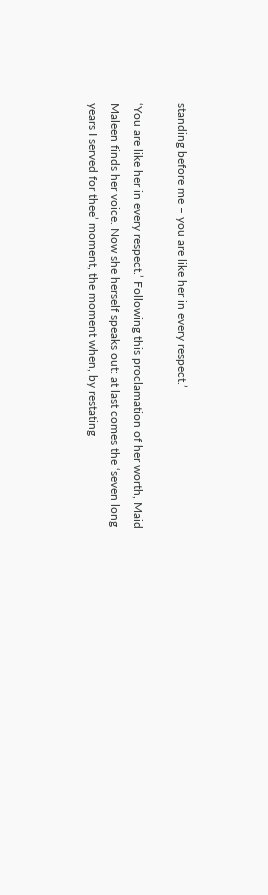standing before me – you are like her in every respect.’

‘You are like her in every respect.’ Following this proclamation of her worth, Maid Maleen finds her voice. Now she herself speaks out: at last comes the ‘seven long years I served for thee’ moment, the moment when, by restating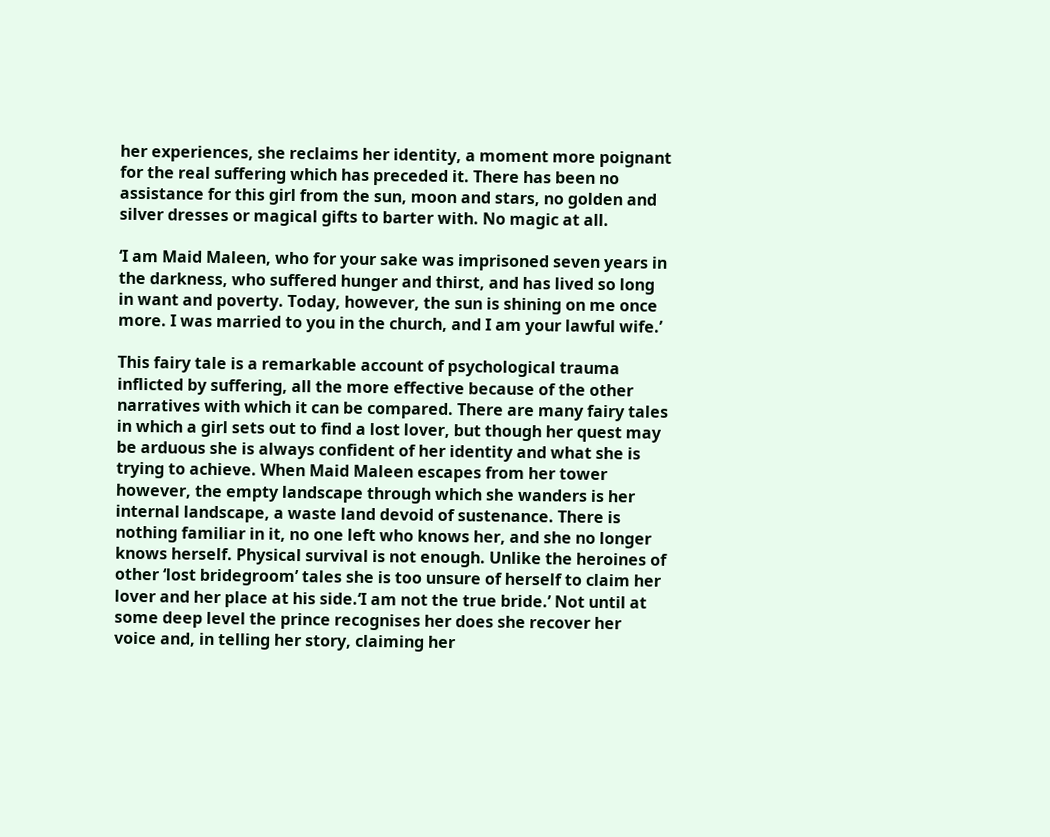her experiences, she reclaims her identity, a moment more poignant for the real suffering which has preceded it. There has been no assistance for this girl from the sun, moon and stars, no golden and silver dresses or magical gifts to barter with. No magic at all.

‘I am Maid Maleen, who for your sake was imprisoned seven years in the darkness, who suffered hunger and thirst, and has lived so long in want and poverty. Today, however, the sun is shining on me once more. I was married to you in the church, and I am your lawful wife.’

This fairy tale is a remarkable account of psychological trauma inflicted by suffering, all the more effective because of the other narratives with which it can be compared. There are many fairy tales in which a girl sets out to find a lost lover, but though her quest may be arduous she is always confident of her identity and what she is trying to achieve. When Maid Maleen escapes from her tower however, the empty landscape through which she wanders is her internal landscape, a waste land devoid of sustenance. There is nothing familiar in it, no one left who knows her, and she no longer knows herself. Physical survival is not enough. Unlike the heroines of other ‘lost bridegroom’ tales she is too unsure of herself to claim her lover and her place at his side.‘I am not the true bride.’ Not until at some deep level the prince recognises her does she recover her voice and, in telling her story, claiming her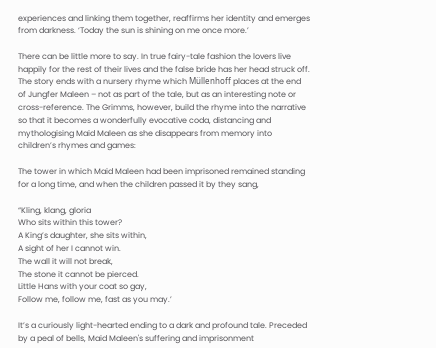experiences and linking them together, reaffirms her identity and emerges from darkness. ‘Today the sun is shining on me once more.’

There can be little more to say. In true fairy-tale fashion the lovers live happily for the rest of their lives and the false bride has her head struck off. The story ends with a nursery rhyme which Müllenhoff places at the end of Jungfer Maleen – not as part of the tale, but as an interesting note or cross-reference. The Grimms, however, build the rhyme into the narrative so that it becomes a wonderfully evocative coda, distancing and mythologising Maid Maleen as she disappears from memory into children’s rhymes and games:

The tower in which Maid Maleen had been imprisoned remained standing for a long time, and when the children passed it by they sang,

“Kling, klang, gloria
Who sits within this tower?
A King’s daughter, she sits within,
A sight of her I cannot win.
The wall it will not break,
The stone it cannot be pierced.
Little Hans with your coat so gay,
Follow me, follow me, fast as you may.’

It’s a curiously light-hearted ending to a dark and profound tale. Preceded by a peal of bells, Maid Maleen's suffering and imprisonment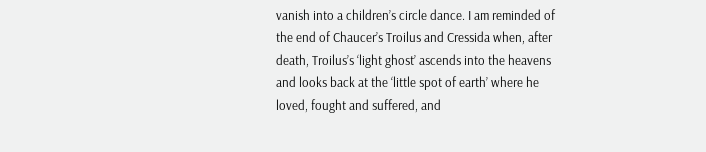vanish into a children’s circle dance. I am reminded of the end of Chaucer’s Troilus and Cressida when, after death, Troilus’s ‘light ghost’ ascends into the heavens and looks back at the ‘little spot of earth’ where he loved, fought and suffered, and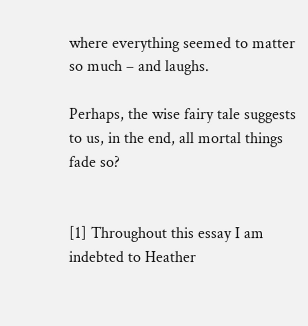where everything seemed to matter so much – and laughs.

Perhaps, the wise fairy tale suggests to us, in the end, all mortal things fade so?


[1] Throughout this essay I am indebted to Heather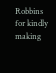Robbins for kindly making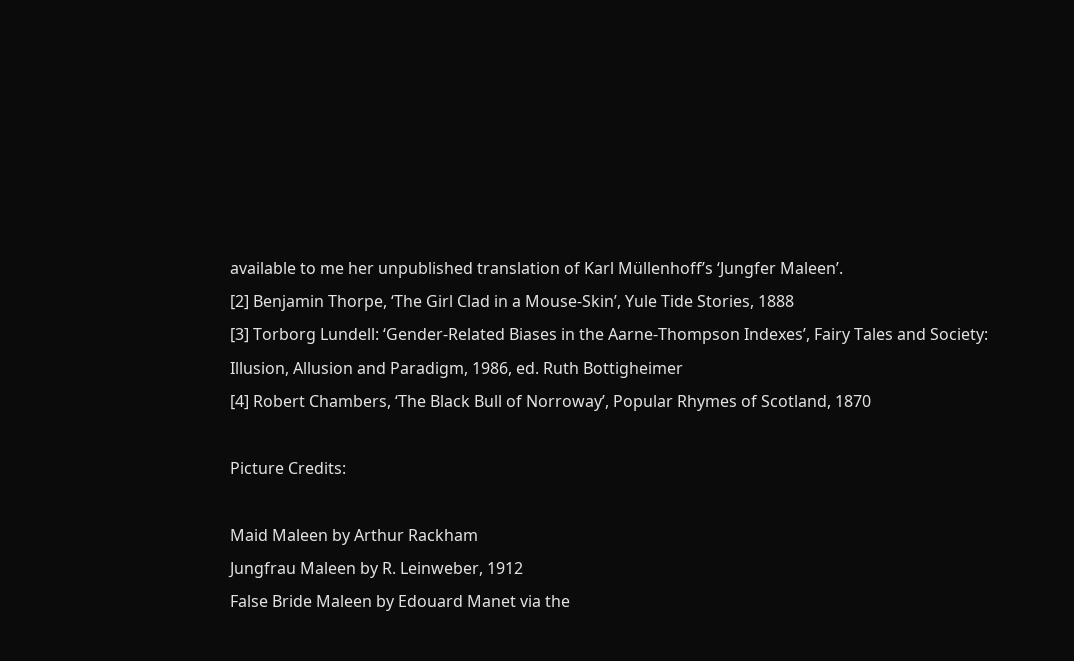available to me her unpublished translation of Karl Müllenhoff’s ‘Jungfer Maleen’.
[2] Benjamin Thorpe, ‘The Girl Clad in a Mouse-Skin’, Yule Tide Stories, 1888
[3] Torborg Lundell: ‘Gender-Related Biases in the Aarne-Thompson Indexes’, Fairy Tales and Society: Illusion, Allusion and Paradigm, 1986, ed. Ruth Bottigheimer
[4] Robert Chambers, ‘The Black Bull of Norroway’, Popular Rhymes of Scotland, 1870

Picture Credits:

Maid Maleen by Arthur Rackham
Jungfrau Maleen by R. Leinweber, 1912
False Bride Maleen by Edouard Manet via the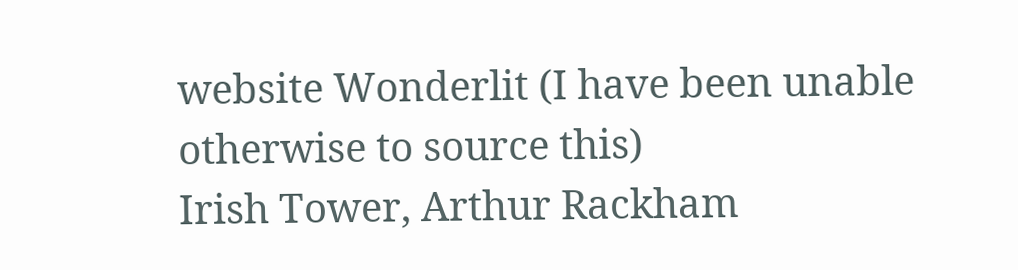website Wonderlit (I have been unable otherwise to source this)
Irish Tower, Arthur Rackham